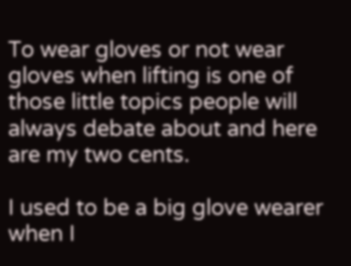To wear gloves or not wear gloves when lifting is one of those little topics people will always debate about and here are my two cents.

I used to be a big glove wearer when I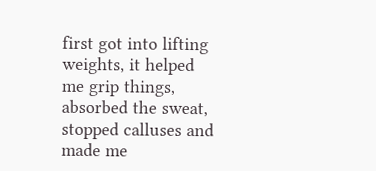first got into lifting weights, it helped me grip things, absorbed the sweat, stopped calluses and made me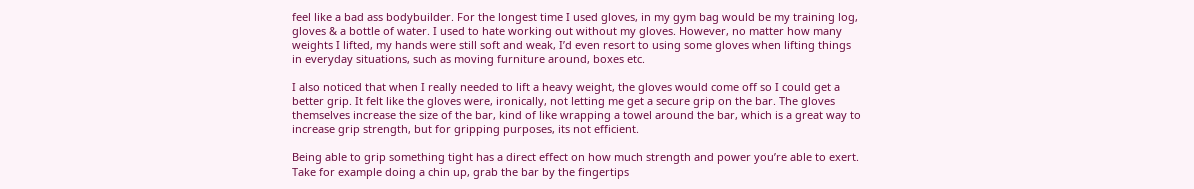feel like a bad ass bodybuilder. For the longest time I used gloves, in my gym bag would be my training log, gloves & a bottle of water. I used to hate working out without my gloves. However, no matter how many weights I lifted, my hands were still soft and weak, I’d even resort to using some gloves when lifting things in everyday situations, such as moving furniture around, boxes etc.

I also noticed that when I really needed to lift a heavy weight, the gloves would come off so I could get a better grip. It felt like the gloves were, ironically, not letting me get a secure grip on the bar. The gloves themselves increase the size of the bar, kind of like wrapping a towel around the bar, which is a great way to increase grip strength, but for gripping purposes, its not efficient.

Being able to grip something tight has a direct effect on how much strength and power you’re able to exert. Take for example doing a chin up, grab the bar by the fingertips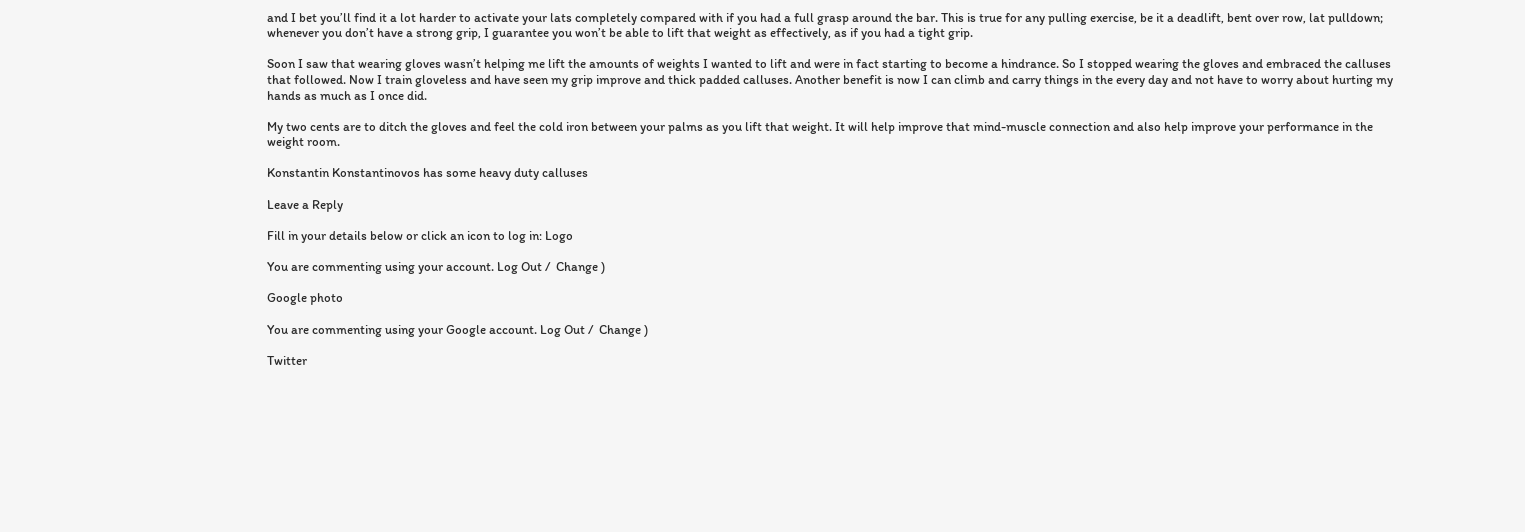and I bet you’ll find it a lot harder to activate your lats completely compared with if you had a full grasp around the bar. This is true for any pulling exercise, be it a deadlift, bent over row, lat pulldown; whenever you don’t have a strong grip, I guarantee you won’t be able to lift that weight as effectively, as if you had a tight grip.

Soon I saw that wearing gloves wasn’t helping me lift the amounts of weights I wanted to lift and were in fact starting to become a hindrance. So I stopped wearing the gloves and embraced the calluses that followed. Now I train gloveless and have seen my grip improve and thick padded calluses. Another benefit is now I can climb and carry things in the every day and not have to worry about hurting my hands as much as I once did.

My two cents are to ditch the gloves and feel the cold iron between your palms as you lift that weight. It will help improve that mind-muscle connection and also help improve your performance in the weight room.

Konstantin Konstantinovos has some heavy duty calluses

Leave a Reply

Fill in your details below or click an icon to log in: Logo

You are commenting using your account. Log Out /  Change )

Google photo

You are commenting using your Google account. Log Out /  Change )

Twitter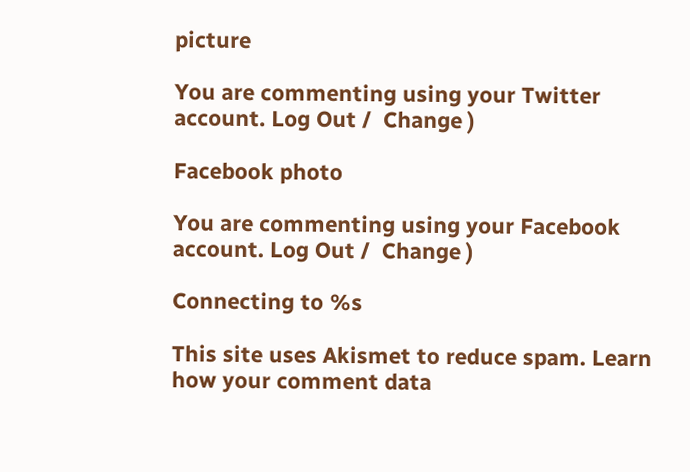picture

You are commenting using your Twitter account. Log Out /  Change )

Facebook photo

You are commenting using your Facebook account. Log Out /  Change )

Connecting to %s

This site uses Akismet to reduce spam. Learn how your comment data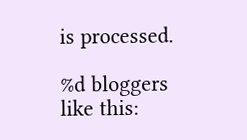is processed.

%d bloggers like this: